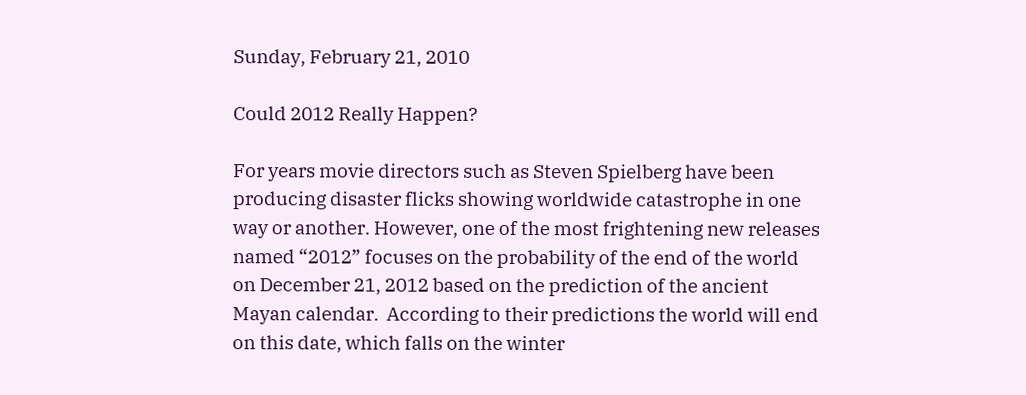Sunday, February 21, 2010

Could 2012 Really Happen?

For years movie directors such as Steven Spielberg have been producing disaster flicks showing worldwide catastrophe in one way or another. However, one of the most frightening new releases named “2012” focuses on the probability of the end of the world on December 21, 2012 based on the prediction of the ancient Mayan calendar.  According to their predictions the world will end on this date, which falls on the winter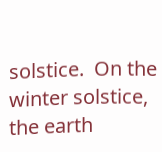solstice.  On the winter solstice, the earth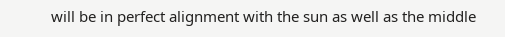will be in perfect alignment with the sun as well as the middle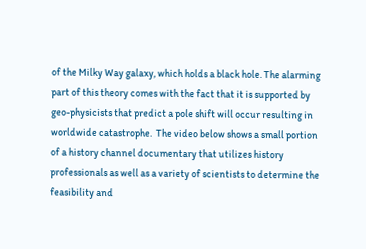of the Milky Way galaxy, which holds a black hole. The alarming part of this theory comes with the fact that it is supported by geo-physicists that predict a pole shift will occur resulting in worldwide catastrophe.  The video below shows a small portion of a history channel documentary that utilizes history professionals as well as a variety of scientists to determine the feasibility and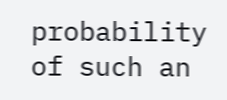probability of such an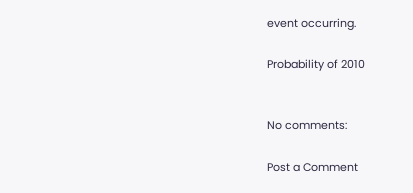event occurring.

Probability of 2010


No comments:

Post a Comment